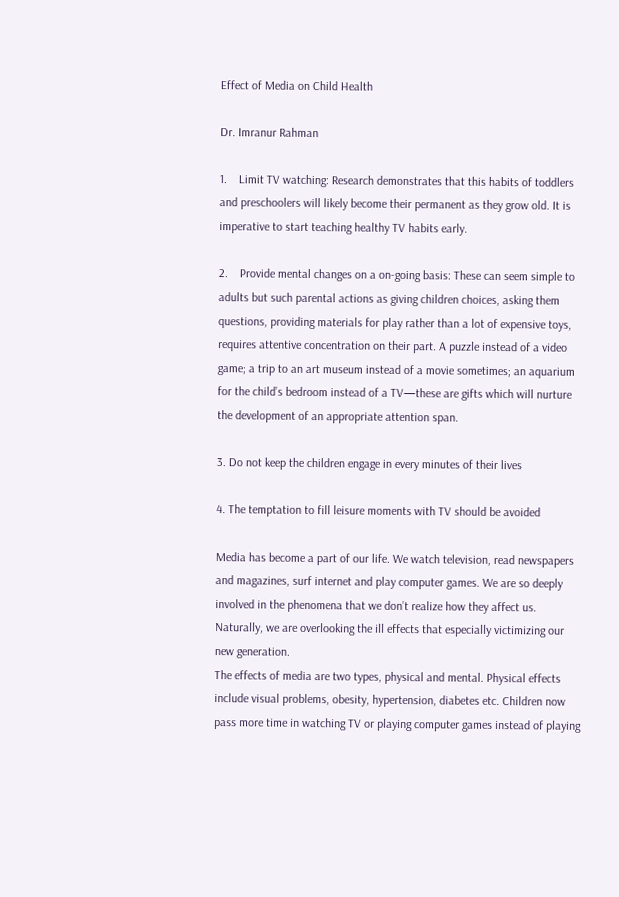Effect of Media on Child Health

Dr. Imranur Rahman

1.    Limit TV watching: Research demonstrates that this habits of toddlers and preschoolers will likely become their permanent as they grow old. It is imperative to start teaching healthy TV habits early.

2.    Provide mental changes on a on-going basis: These can seem simple to adults but such parental actions as giving children choices, asking them questions, providing materials for play rather than a lot of expensive toys, requires attentive concentration on their part. A puzzle instead of a video game; a trip to an art museum instead of a movie sometimes; an aquarium for the child’s bedroom instead of a TV—these are gifts which will nurture the development of an appropriate attention span.

3. Do not keep the children engage in every minutes of their lives

4. The temptation to fill leisure moments with TV should be avoided

Media has become a part of our life. We watch television, read newspapers and magazines, surf internet and play computer games. We are so deeply involved in the phenomena that we don’t realize how they affect us. Naturally, we are overlooking the ill effects that especially victimizing our new generation.
The effects of media are two types, physical and mental. Physical effects include visual problems, obesity, hypertension, diabetes etc. Children now pass more time in watching TV or playing computer games instead of playing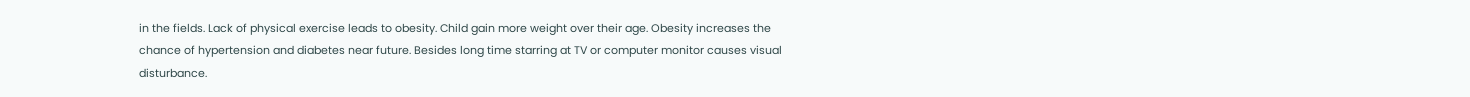in the fields. Lack of physical exercise leads to obesity. Child gain more weight over their age. Obesity increases the chance of hypertension and diabetes near future. Besides long time starring at TV or computer monitor causes visual disturbance.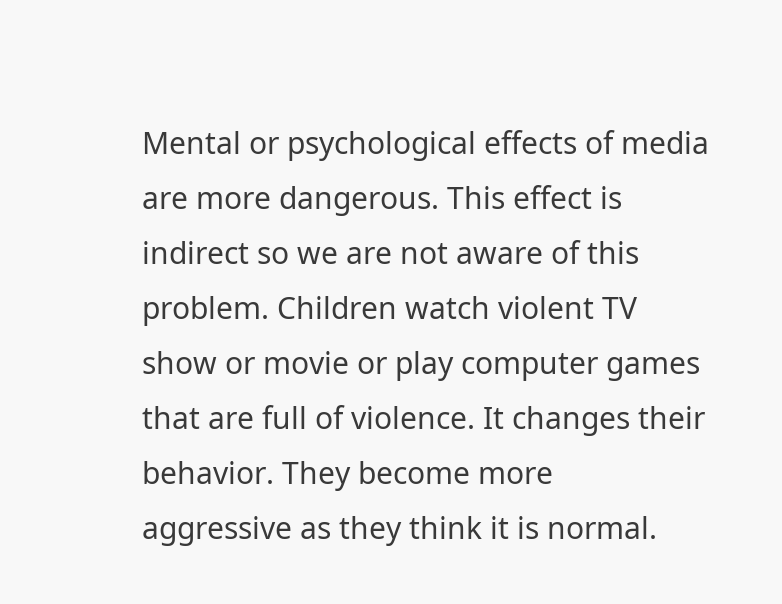Mental or psychological effects of media are more dangerous. This effect is indirect so we are not aware of this problem. Children watch violent TV show or movie or play computer games that are full of violence. It changes their behavior. They become more aggressive as they think it is normal.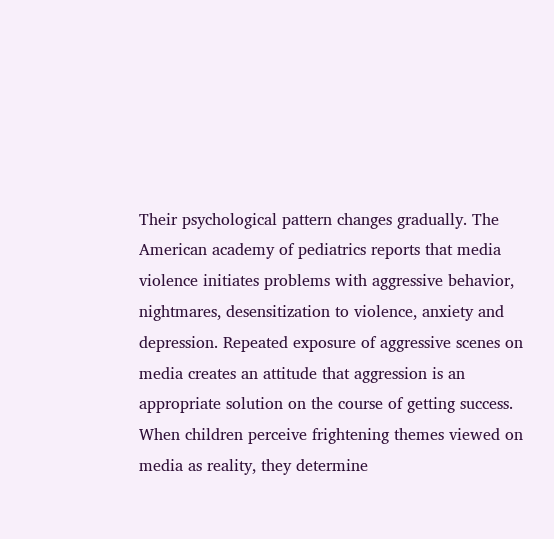Their psychological pattern changes gradually. The American academy of pediatrics reports that media violence initiates problems with aggressive behavior, nightmares, desensitization to violence, anxiety and depression. Repeated exposure of aggressive scenes on media creates an attitude that aggression is an appropriate solution on the course of getting success. When children perceive frightening themes viewed on media as reality, they determine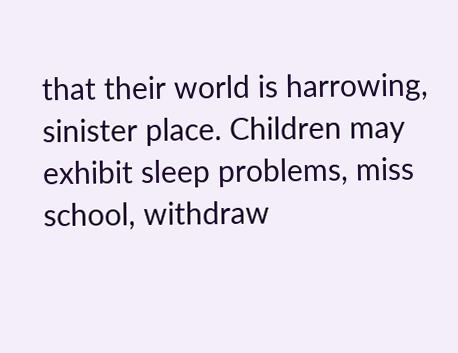that their world is harrowing, sinister place. Children may exhibit sleep problems, miss school, withdraw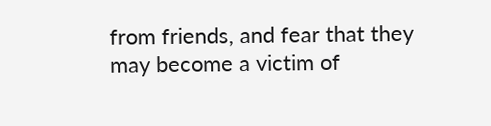from friends, and fear that they may become a victim of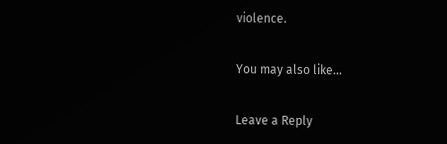violence.

You may also like...

Leave a Reply